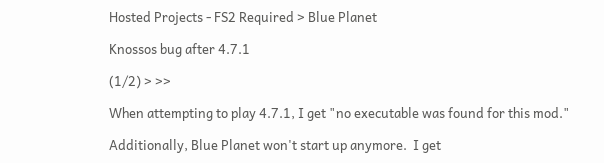Hosted Projects - FS2 Required > Blue Planet

Knossos bug after 4.7.1

(1/2) > >>

When attempting to play 4.7.1, I get "no executable was found for this mod."

Additionally, Blue Planet won't start up anymore.  I get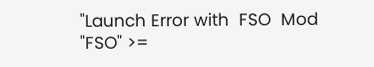"Launch Error with  FSO  Mod "FSO" >=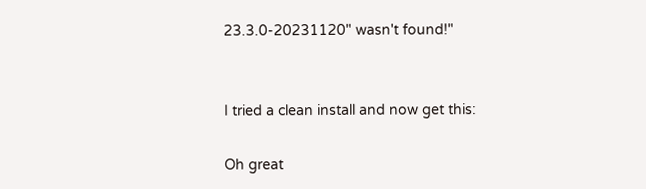23.3.0-20231120" wasn't found!"


I tried a clean install and now get this:

Oh great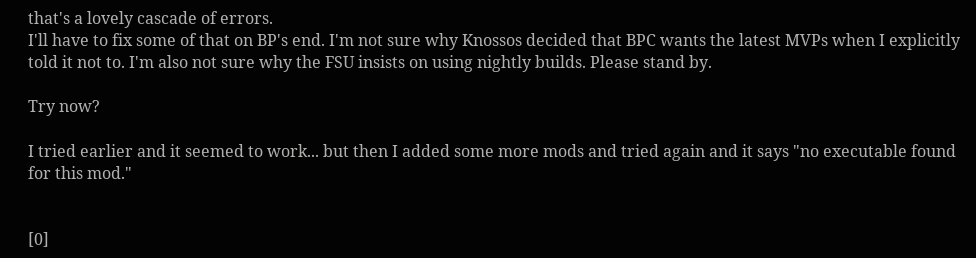that's a lovely cascade of errors.
I'll have to fix some of that on BP's end. I'm not sure why Knossos decided that BPC wants the latest MVPs when I explicitly told it not to. I'm also not sure why the FSU insists on using nightly builds. Please stand by.

Try now?

I tried earlier and it seemed to work... but then I added some more mods and tried again and it says "no executable found for this mod."


[0]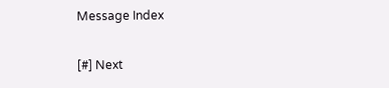Message Index

[#] Next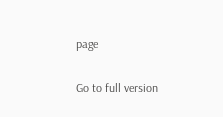page

Go to full version